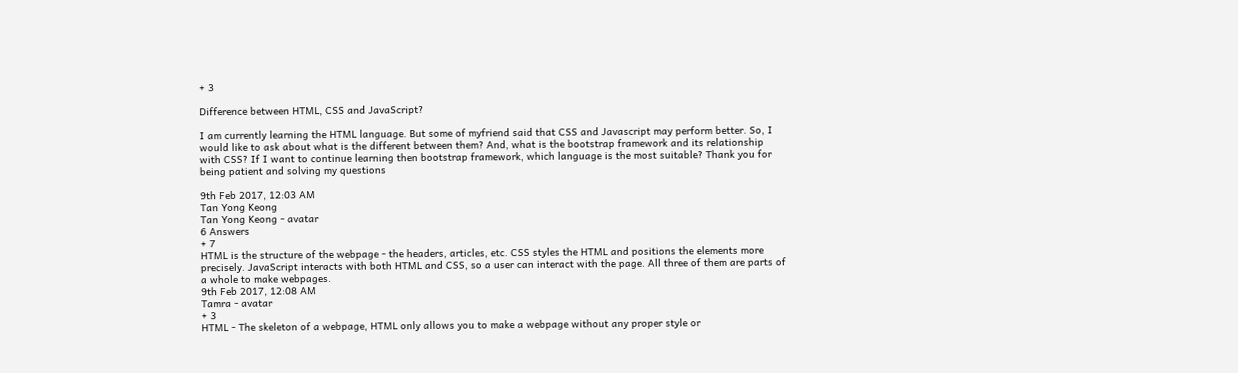+ 3

Difference between HTML, CSS and JavaScript?

I am currently learning the HTML language. But some of myfriend said that CSS and Javascript may perform better. So, I would like to ask about what is the different between them? And, what is the bootstrap framework and its relationship with CSS? If I want to continue learning then bootstrap framework, which language is the most suitable? Thank you for being patient and solving my questions

9th Feb 2017, 12:03 AM
Tan Yong Keong
Tan Yong Keong - avatar
6 Answers
+ 7
HTML is the structure of the webpage - the headers, articles, etc. CSS styles the HTML and positions the elements more precisely. JavaScript interacts with both HTML and CSS, so a user can interact with the page. All three of them are parts of a whole to make webpages.
9th Feb 2017, 12:08 AM
Tamra - avatar
+ 3
HTML - The skeleton of a webpage, HTML only allows you to make a webpage without any proper style or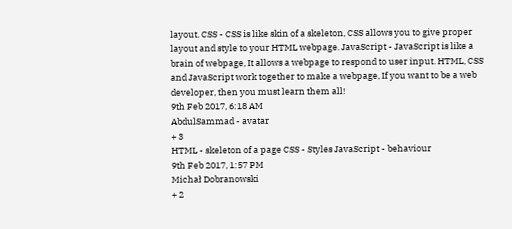layout. CSS - CSS is like skin of a skeleton, CSS allows you to give proper layout and style to your HTML webpage. JavaScript - JavaScript is like a brain of webpage, It allows a webpage to respond to user input. HTML, CSS and JavaScript work together to make a webpage, If you want to be a web developer, then you must learn them all!
9th Feb 2017, 6:18 AM
AbdulSammad - avatar
+ 3
HTML - skeleton of a page CSS - Styles JavaScript - behaviour
9th Feb 2017, 1:57 PM
Michał Dobranowski
+ 2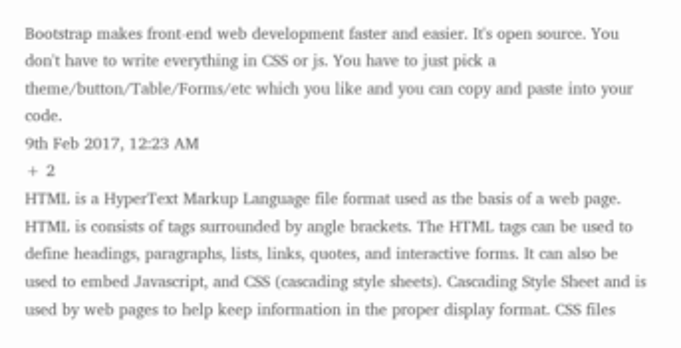Bootstrap makes front-end web development faster and easier. It's open source. You don't have to write everything in CSS or js. You have to just pick a theme/button/Table/Forms/etc which you like and you can copy and paste into your code.
9th Feb 2017, 12:23 AM
+ 2
HTML is a HyperText Markup Language file format used as the basis of a web page. HTML is consists of tags surrounded by angle brackets. The HTML tags can be used to define headings, paragraphs, lists, links, quotes, and interactive forms. It can also be used to embed Javascript, and CSS (cascading style sheets). Cascading Style Sheet and is used by web pages to help keep information in the proper display format. CSS files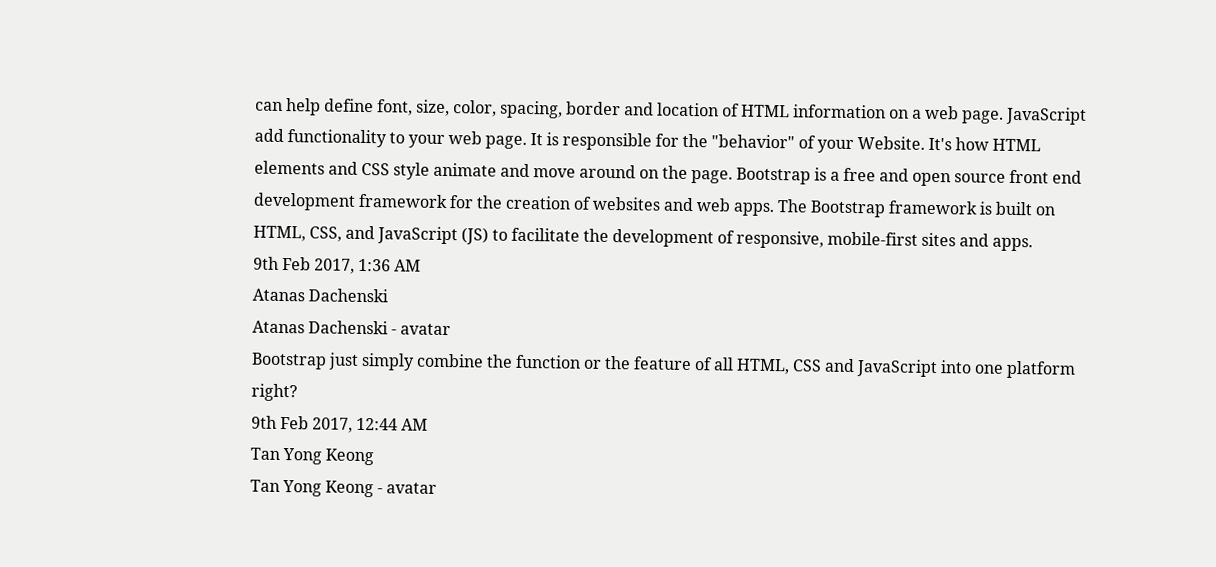can help define font, size, color, spacing, border and location of HTML information on a web page. JavaScript add functionality to your web page. It is responsible for the "behavior" of your Website. It's how HTML elements and CSS style animate and move around on the page. Bootstrap is a free and open source front end development framework for the creation of websites and web apps. The Bootstrap framework is built on HTML, CSS, and JavaScript (JS) to facilitate the development of responsive, mobile-first sites and apps.
9th Feb 2017, 1:36 AM
Atanas Dachenski
Atanas Dachenski - avatar
Bootstrap just simply combine the function or the feature of all HTML, CSS and JavaScript into one platform right?
9th Feb 2017, 12:44 AM
Tan Yong Keong
Tan Yong Keong - avatar